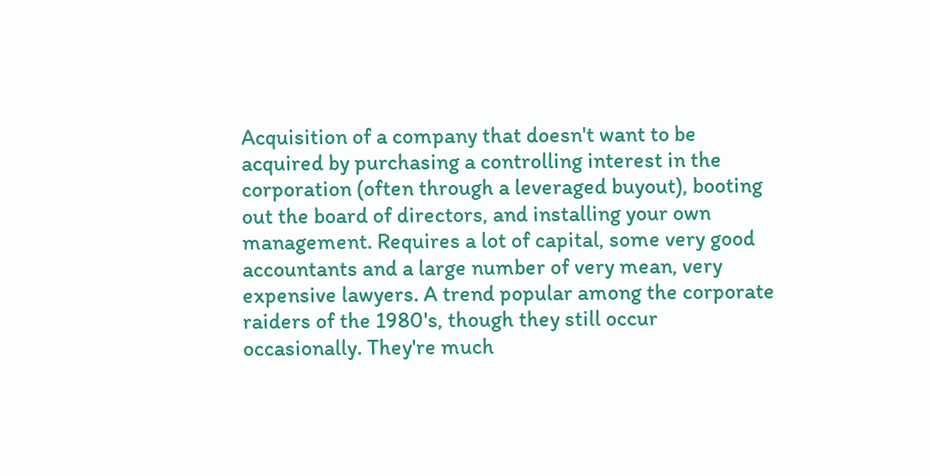Acquisition of a company that doesn't want to be acquired by purchasing a controlling interest in the corporation (often through a leveraged buyout), booting out the board of directors, and installing your own management. Requires a lot of capital, some very good accountants and a large number of very mean, very expensive lawyers. A trend popular among the corporate raiders of the 1980's, though they still occur occasionally. They're much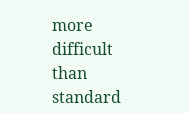more difficult than standard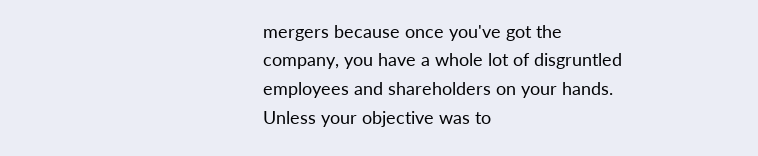mergers because once you've got the company, you have a whole lot of disgruntled employees and shareholders on your hands. Unless your objective was to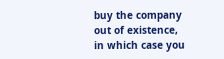buy the company out of existence, in which case you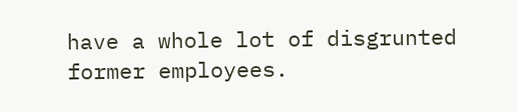have a whole lot of disgrunted former employees.